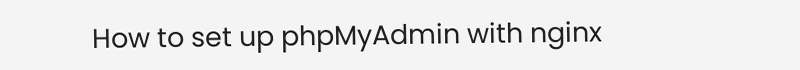How to set up phpMyAdmin with nginx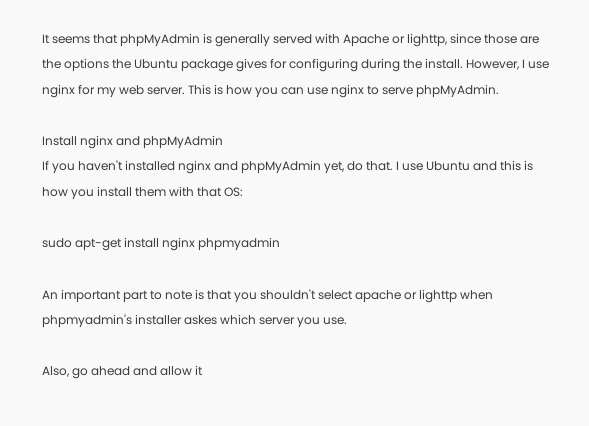It seems that phpMyAdmin is generally served with Apache or lighttp, since those are the options the Ubuntu package gives for configuring during the install. However, I use nginx for my web server. This is how you can use nginx to serve phpMyAdmin.

Install nginx and phpMyAdmin
If you haven't installed nginx and phpMyAdmin yet, do that. I use Ubuntu and this is how you install them with that OS:

sudo apt-get install nginx phpmyadmin

An important part to note is that you shouldn't select apache or lighttp when phpmyadmin's installer askes which server you use.

Also, go ahead and allow it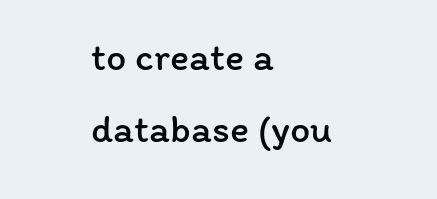to create a database (you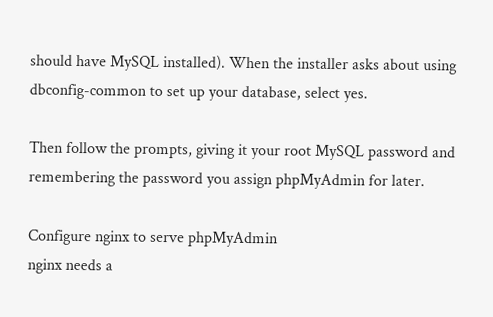should have MySQL installed). When the installer asks about using dbconfig-common to set up your database, select yes.

Then follow the prompts, giving it your root MySQL password and remembering the password you assign phpMyAdmin for later.

Configure nginx to serve phpMyAdmin
nginx needs a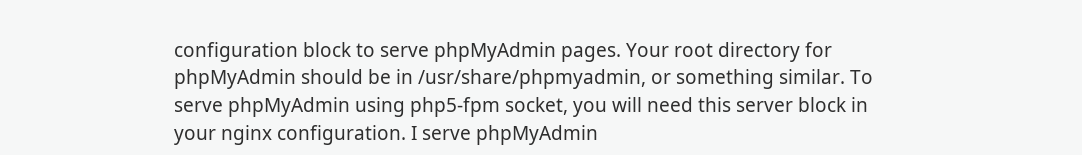configuration block to serve phpMyAdmin pages. Your root directory for phpMyAdmin should be in /usr/share/phpmyadmin, or something similar. To serve phpMyAdmin using php5-fpm socket, you will need this server block in your nginx configuration. I serve phpMyAdmin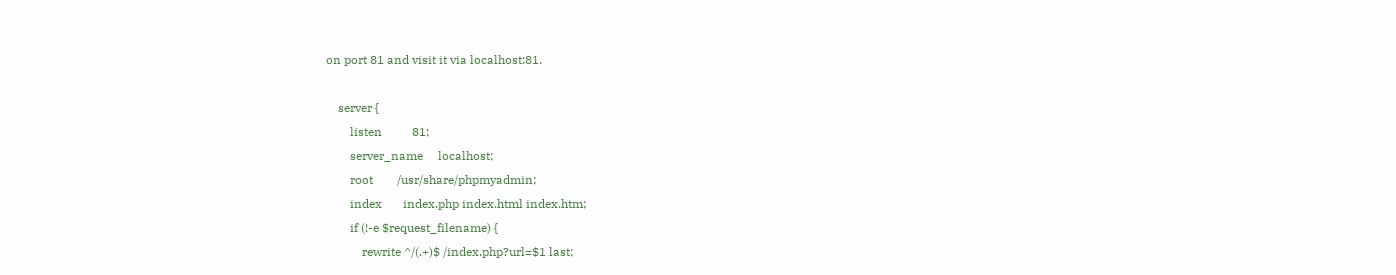on port 81 and visit it via localhost:81.

    server {
        listen          81;
        server_name     localhost;
        root        /usr/share/phpmyadmin;
        index       index.php index.html index.htm;
        if (!-e $request_filename) {
            rewrite ^/(.+)$ /index.php?url=$1 last;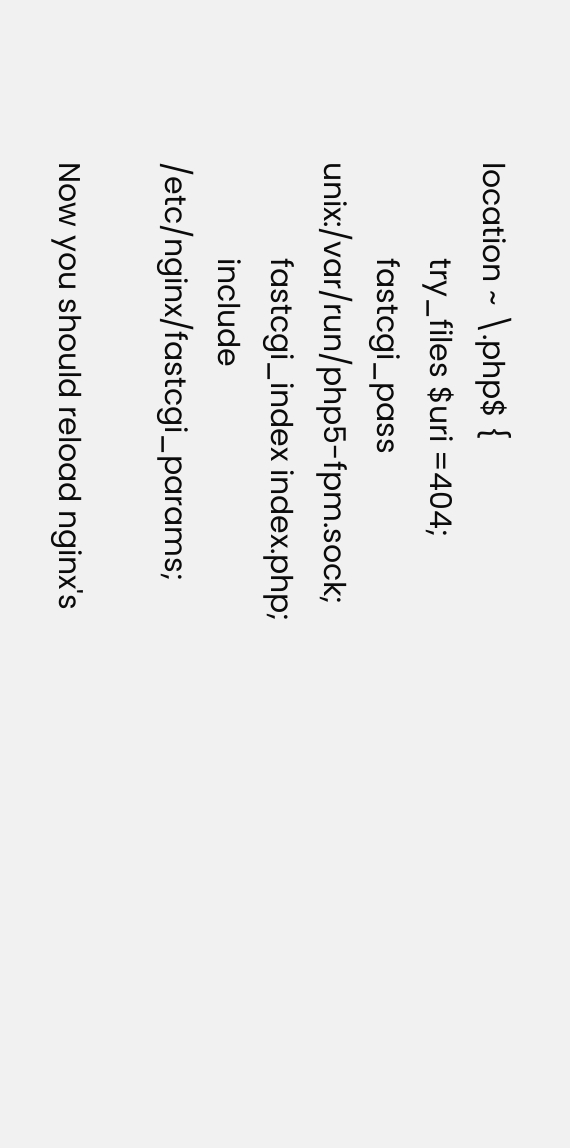location ~ \.php$ {
            try_files $uri =404;
            fastcgi_pass unix:/var/run/php5-fpm.sock;
            fastcgi_index index.php;
            include /etc/nginx/fastcgi_params;

Now you should reload nginx's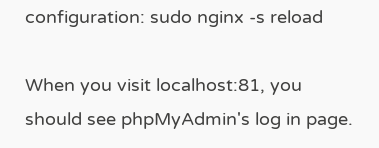configuration: sudo nginx -s reload

When you visit localhost:81, you should see phpMyAdmin's log in page.